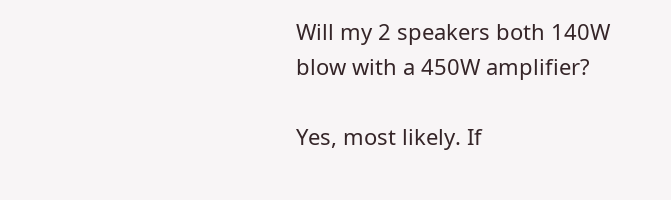Will my 2 speakers both 140W blow with a 450W amplifier?

Yes, most likely. If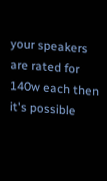your speakers are rated for 140w each then it's possible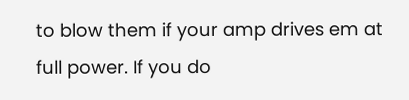to blow them if your amp drives em at full power. If you do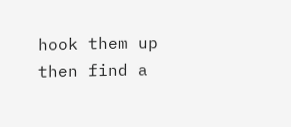hook them up then find a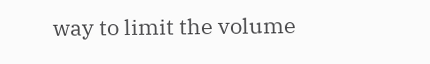way to limit the volume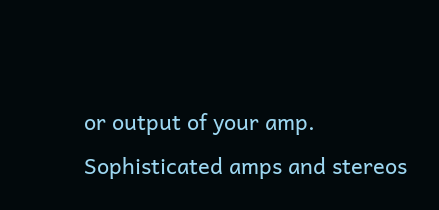or output of your amp. Sophisticated amps and stereos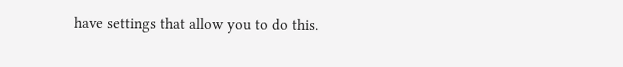have settings that allow you to do this.